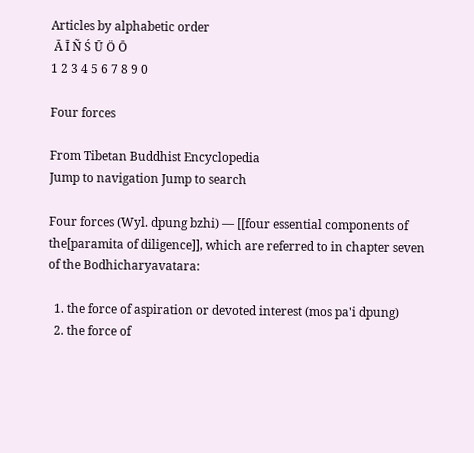Articles by alphabetic order
 Ā Ī Ñ Ś Ū Ö Ō
1 2 3 4 5 6 7 8 9 0

Four forces

From Tibetan Buddhist Encyclopedia
Jump to navigation Jump to search

Four forces (Wyl. dpung bzhi) — [[four essential components of the[paramita of diligence]], which are referred to in chapter seven of the Bodhicharyavatara:

  1. the force of aspiration or devoted interest (mos pa'i dpung)
  2. the force of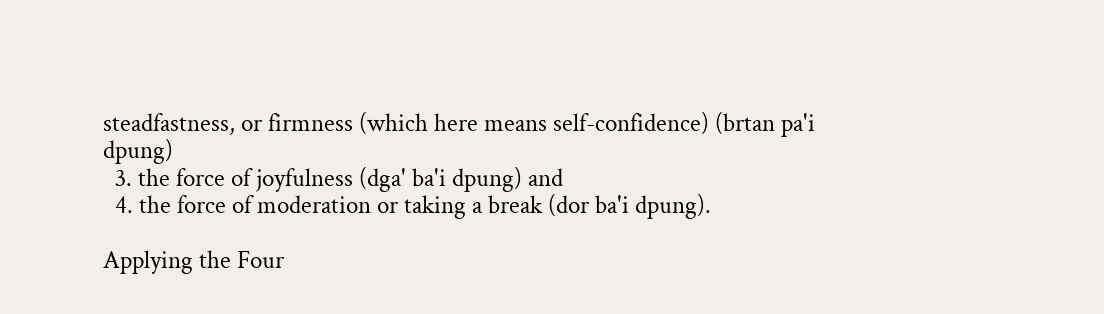steadfastness, or firmness (which here means self-confidence) (brtan pa'i dpung)
  3. the force of joyfulness (dga' ba'i dpung) and
  4. the force of moderation or taking a break (dor ba'i dpung).

Applying the Four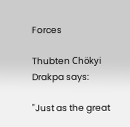Forces

Thubten Chökyi Drakpa says:

"Just as the great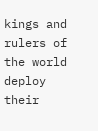kings and rulers of the world deploy their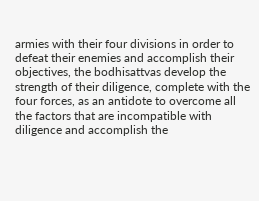armies with their four divisions in order to defeat their enemies and accomplish their objectives, the bodhisattvas develop the strength of their diligence, complete with the four forces, as an antidote to overcome all the factors that are incompatible with diligence and accomplish the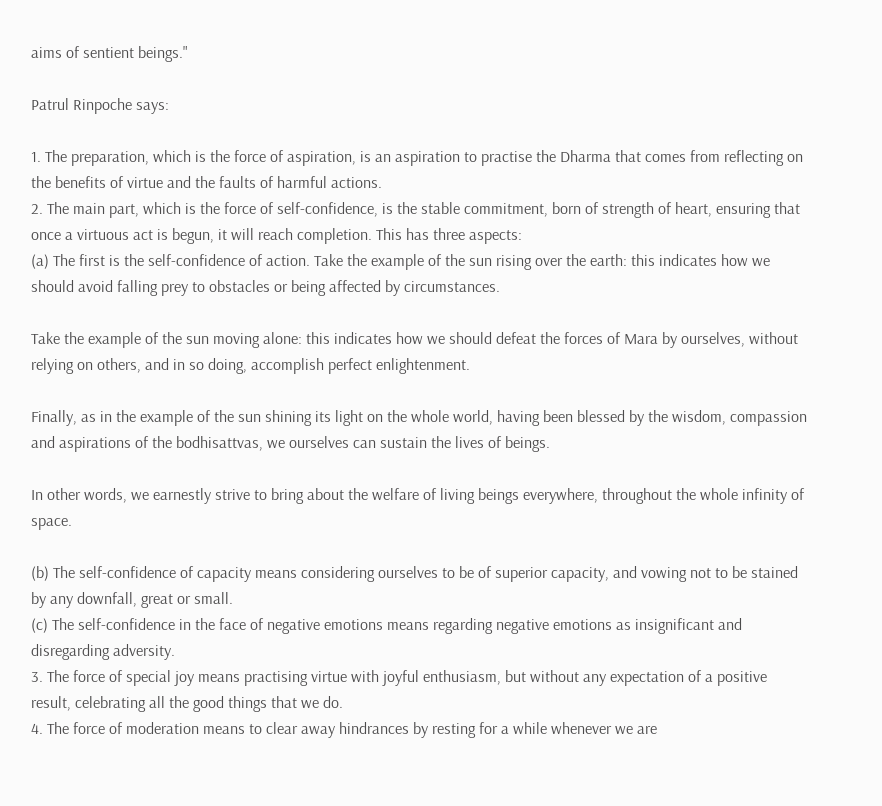aims of sentient beings."

Patrul Rinpoche says:

1. The preparation, which is the force of aspiration, is an aspiration to practise the Dharma that comes from reflecting on the benefits of virtue and the faults of harmful actions.
2. The main part, which is the force of self-confidence, is the stable commitment, born of strength of heart, ensuring that once a virtuous act is begun, it will reach completion. This has three aspects:
(a) The first is the self-confidence of action. Take the example of the sun rising over the earth: this indicates how we should avoid falling prey to obstacles or being affected by circumstances.

Take the example of the sun moving alone: this indicates how we should defeat the forces of Mara by ourselves, without relying on others, and in so doing, accomplish perfect enlightenment.

Finally, as in the example of the sun shining its light on the whole world, having been blessed by the wisdom, compassion and aspirations of the bodhisattvas, we ourselves can sustain the lives of beings.

In other words, we earnestly strive to bring about the welfare of living beings everywhere, throughout the whole infinity of space.

(b) The self-confidence of capacity means considering ourselves to be of superior capacity, and vowing not to be stained by any downfall, great or small.
(c) The self-confidence in the face of negative emotions means regarding negative emotions as insignificant and disregarding adversity.
3. The force of special joy means practising virtue with joyful enthusiasm, but without any expectation of a positive result, celebrating all the good things that we do.
4. The force of moderation means to clear away hindrances by resting for a while whenever we are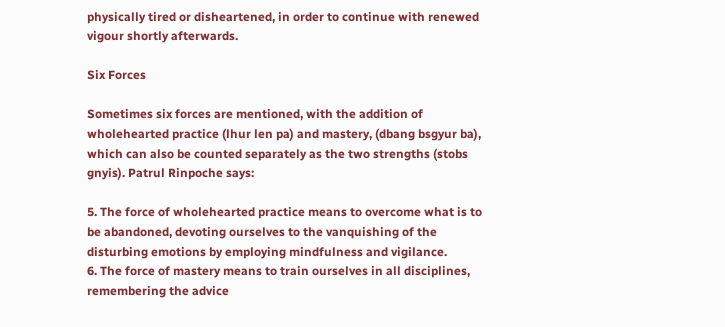physically tired or disheartened, in order to continue with renewed vigour shortly afterwards.

Six Forces

Sometimes six forces are mentioned, with the addition of wholehearted practice (lhur len pa) and mastery, (dbang bsgyur ba), which can also be counted separately as the two strengths (stobs gnyis). Patrul Rinpoche says:

5. The force of wholehearted practice means to overcome what is to be abandoned, devoting ourselves to the vanquishing of the disturbing emotions by employing mindfulness and vigilance.
6. The force of mastery means to train ourselves in all disciplines, remembering the advice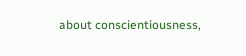about conscientiousness,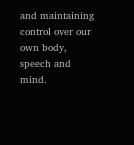and maintaining control over our own body, speech and mind.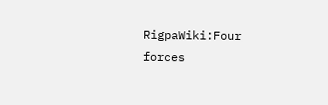RigpaWiki:Four forces